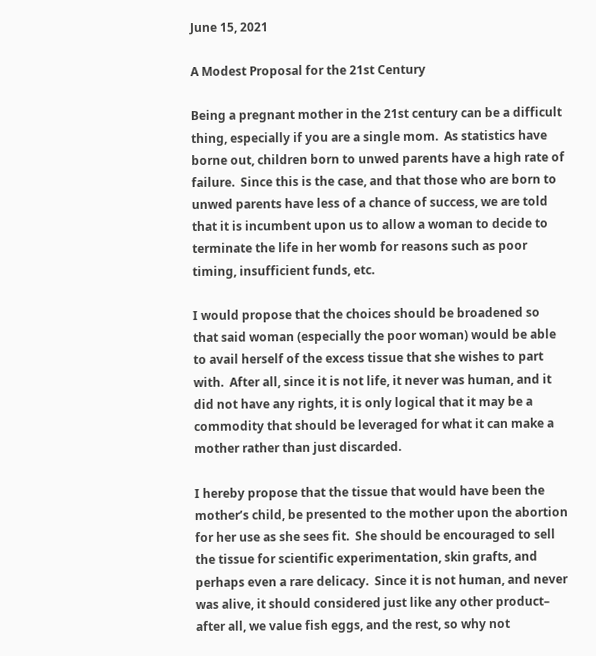June 15, 2021

A Modest Proposal for the 21st Century

Being a pregnant mother in the 21st century can be a difficult thing, especially if you are a single mom.  As statistics have borne out, children born to unwed parents have a high rate of failure.  Since this is the case, and that those who are born to unwed parents have less of a chance of success, we are told that it is incumbent upon us to allow a woman to decide to terminate the life in her womb for reasons such as poor timing, insufficient funds, etc.

I would propose that the choices should be broadened so that said woman (especially the poor woman) would be able to avail herself of the excess tissue that she wishes to part with.  After all, since it is not life, it never was human, and it did not have any rights, it is only logical that it may be a commodity that should be leveraged for what it can make a mother rather than just discarded.

I hereby propose that the tissue that would have been the mother’s child, be presented to the mother upon the abortion for her use as she sees fit.  She should be encouraged to sell the tissue for scientific experimentation, skin grafts, and perhaps even a rare delicacy.  Since it is not human, and never was alive, it should considered just like any other product– after all, we value fish eggs, and the rest, so why not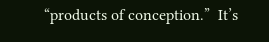“products of conception.”  It’s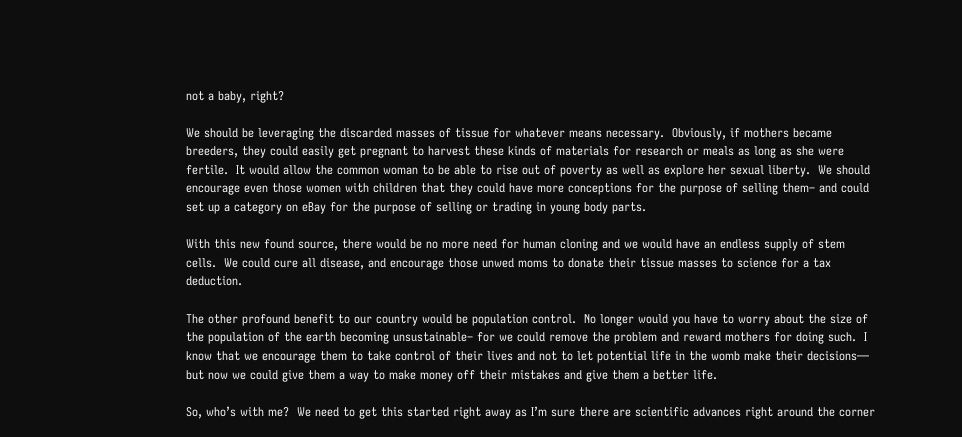not a baby, right?

We should be leveraging the discarded masses of tissue for whatever means necessary.  Obviously, if mothers became breeders, they could easily get pregnant to harvest these kinds of materials for research or meals as long as she were fertile.  It would allow the common woman to be able to rise out of poverty as well as explore her sexual liberty.  We should encourage even those women with children that they could have more conceptions for the purpose of selling them– and could set up a category on eBay for the purpose of selling or trading in young body parts.

With this new found source, there would be no more need for human cloning and we would have an endless supply of stem cells.  We could cure all disease, and encourage those unwed moms to donate their tissue masses to science for a tax deduction.

The other profound benefit to our country would be population control.  No longer would you have to worry about the size of the population of the earth becoming unsustainable– for we could remove the problem and reward mothers for doing such.  I know that we encourage them to take control of their lives and not to let potential life in the womb make their decisions— but now we could give them a way to make money off their mistakes and give them a better life.

So, who’s with me?  We need to get this started right away as I’m sure there are scientific advances right around the corner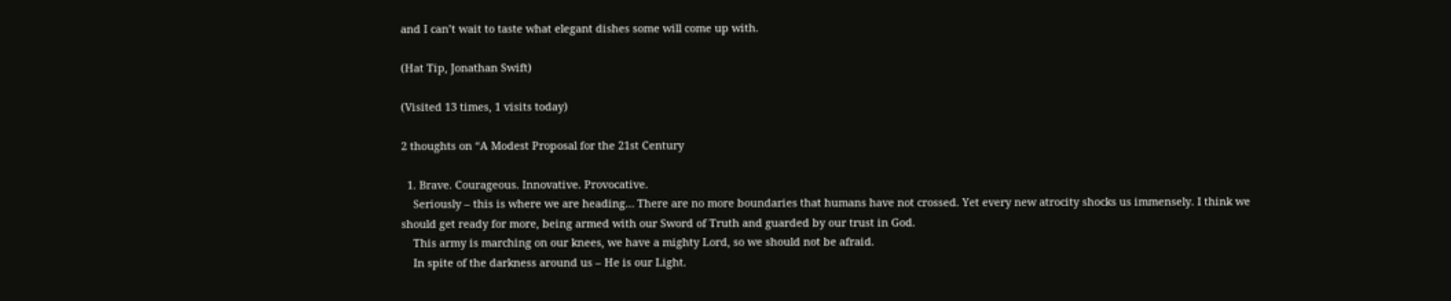and I can’t wait to taste what elegant dishes some will come up with.

(Hat Tip, Jonathan Swift)

(Visited 13 times, 1 visits today)

2 thoughts on “A Modest Proposal for the 21st Century

  1. Brave. Courageous. Innovative. Provocative.
    Seriously – this is where we are heading… There are no more boundaries that humans have not crossed. Yet every new atrocity shocks us immensely. I think we should get ready for more, being armed with our Sword of Truth and guarded by our trust in God.
    This army is marching on our knees, we have a mighty Lord, so we should not be afraid.
    In spite of the darkness around us – He is our Light.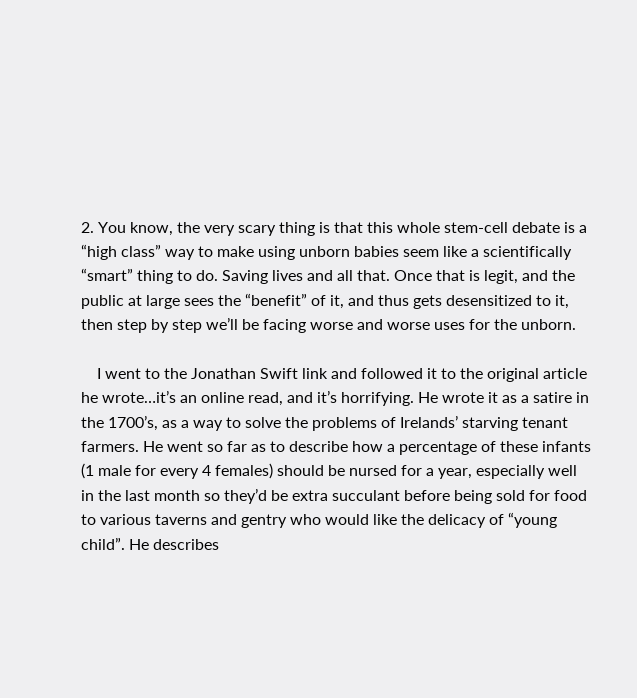2. You know, the very scary thing is that this whole stem-cell debate is a “high class” way to make using unborn babies seem like a scientifically “smart” thing to do. Saving lives and all that. Once that is legit, and the public at large sees the “benefit” of it, and thus gets desensitized to it, then step by step we’ll be facing worse and worse uses for the unborn.

    I went to the Jonathan Swift link and followed it to the original article he wrote…it’s an online read, and it’s horrifying. He wrote it as a satire in the 1700’s, as a way to solve the problems of Irelands’ starving tenant farmers. He went so far as to describe how a percentage of these infants (1 male for every 4 females) should be nursed for a year, especially well in the last month so they’d be extra succulant before being sold for food to various taverns and gentry who would like the delicacy of “young child”. He describes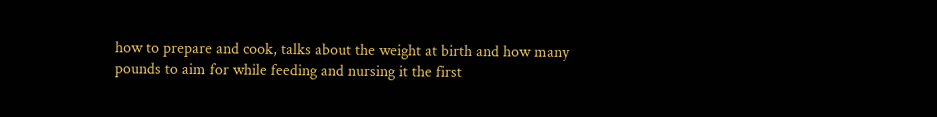how to prepare and cook, talks about the weight at birth and how many pounds to aim for while feeding and nursing it the first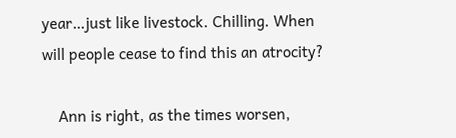year…just like livestock. Chilling. When will people cease to find this an atrocity?

    Ann is right, as the times worsen,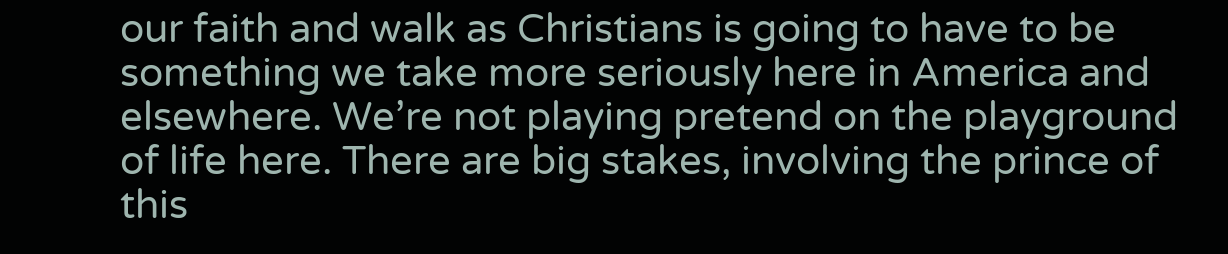our faith and walk as Christians is going to have to be something we take more seriously here in America and elsewhere. We’re not playing pretend on the playground of life here. There are big stakes, involving the prince of this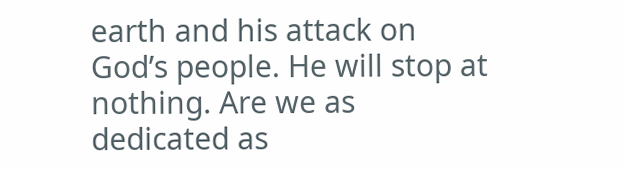earth and his attack on God’s people. He will stop at nothing. Are we as dedicated as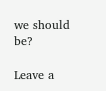we should be?

Leave a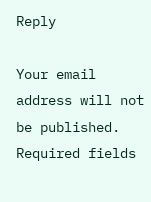Reply

Your email address will not be published. Required fields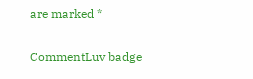are marked *

CommentLuv badge